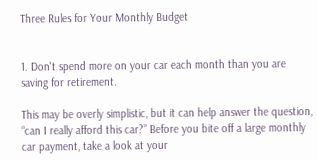Three Rules for Your Monthly Budget


1. Don't spend more on your car each month than you are saving for retirement.

This may be overly simplistic, but it can help answer the question, “can I really afford this car?” Before you bite off a large monthly car payment, take a look at your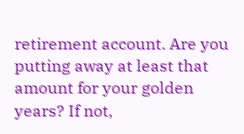retirement account. Are you putting away at least that amount for your golden years? If not,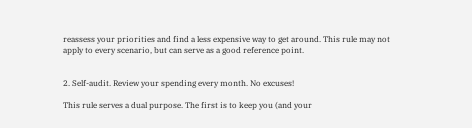reassess your priorities and find a less expensive way to get around. This rule may not apply to every scenario, but can serve as a good reference point.


2. Self-audit. Review your spending every month. No excuses!

This rule serves a dual purpose. The first is to keep you (and your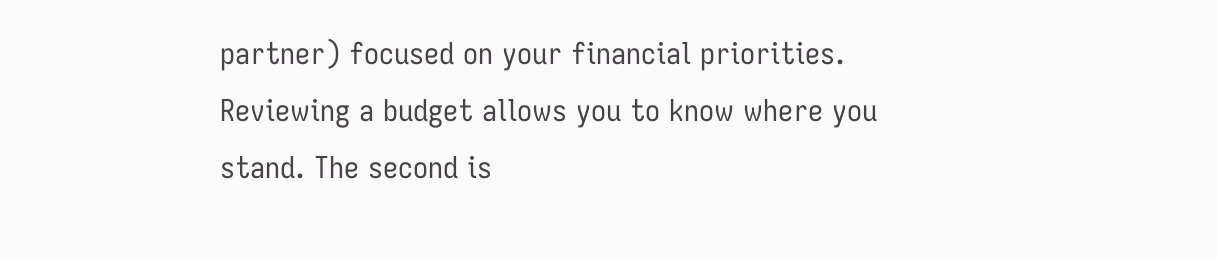partner) focused on your financial priorities. Reviewing a budget allows you to know where you stand. The second is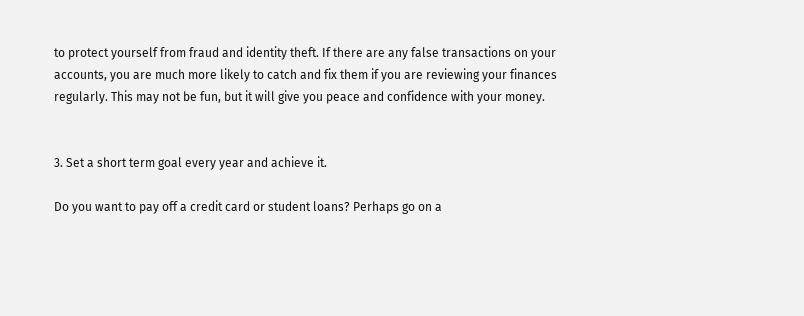to protect yourself from fraud and identity theft. If there are any false transactions on your accounts, you are much more likely to catch and fix them if you are reviewing your finances regularly. This may not be fun, but it will give you peace and confidence with your money.


3. Set a short term goal every year and achieve it.

Do you want to pay off a credit card or student loans? Perhaps go on a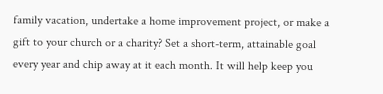family vacation, undertake a home improvement project, or make a gift to your church or a charity? Set a short-term, attainable goal every year and chip away at it each month. It will help keep you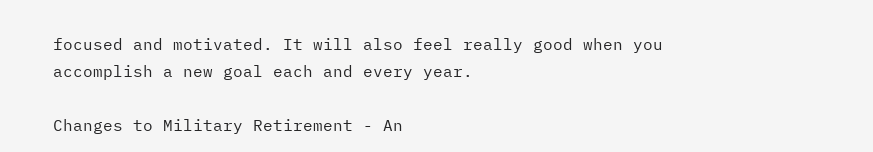focused and motivated. It will also feel really good when you accomplish a new goal each and every year.

Changes to Military Retirement - An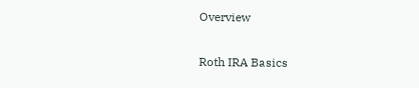Overview

Roth IRA Basics